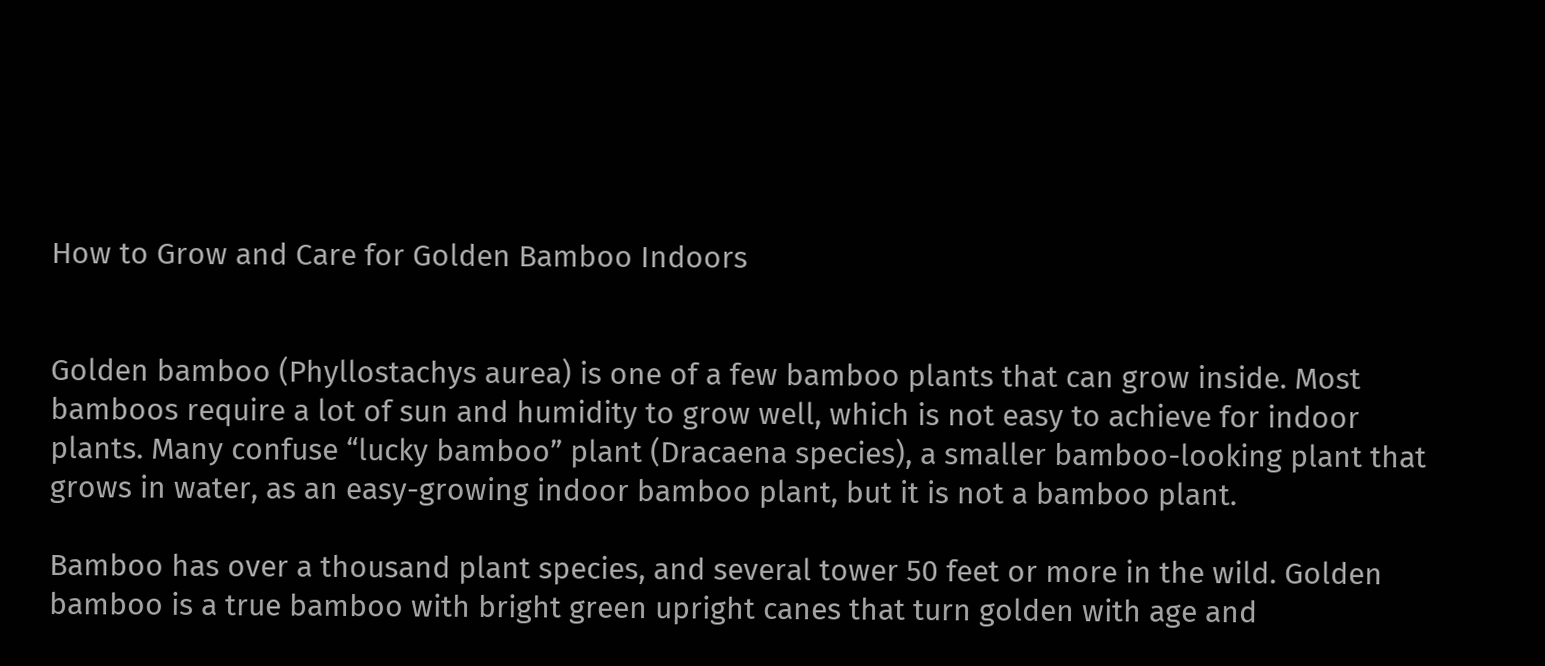How to Grow and Care for Golden Bamboo Indoors


Golden bamboo (Phyllostachys aurea) is one of a few bamboo plants that can grow inside. Most bamboos require a lot of sun and humidity to grow well, which is not easy to achieve for indoor plants. Many confuse “lucky bamboo” plant (Dracaena species), a smaller bamboo-looking plant that grows in water, as an easy-growing indoor bamboo plant, but it is not a bamboo plant.

Bamboo has over a thousand plant species, and several tower 50 feet or more in the wild. Golden bamboo is a true bamboo with bright green upright canes that turn golden with age and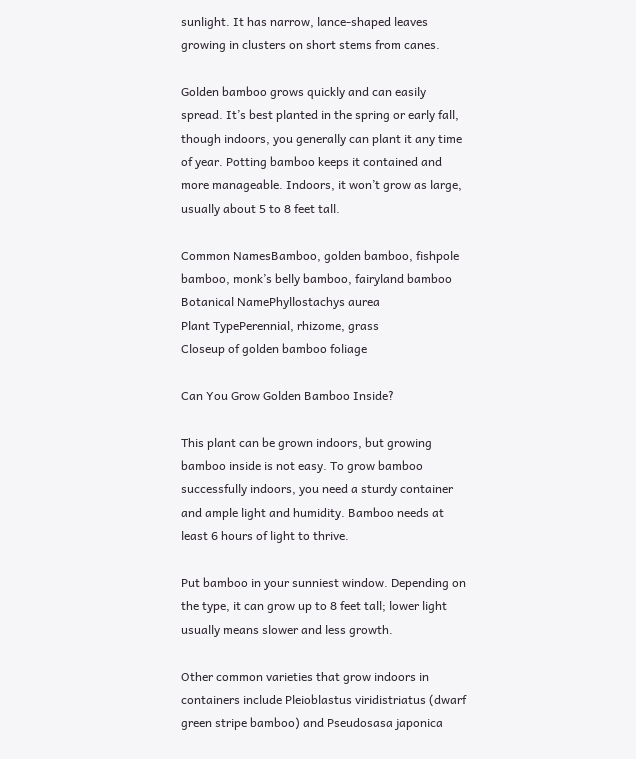sunlight. It has narrow, lance-shaped leaves growing in clusters on short stems from canes.

Golden bamboo grows quickly and can easily spread. It’s best planted in the spring or early fall, though indoors, you generally can plant it any time of year. Potting bamboo keeps it contained and more manageable. Indoors, it won’t grow as large, usually about 5 to 8 feet tall.

Common NamesBamboo, golden bamboo, fishpole bamboo, monk’s belly bamboo, fairyland bamboo
Botanical NamePhyllostachys aurea
Plant TypePerennial, rhizome, grass
Closeup of golden bamboo foliage

Can You Grow Golden Bamboo Inside?

This plant can be grown indoors, but growing bamboo inside is not easy. To grow bamboo successfully indoors, you need a sturdy container and ample light and humidity. Bamboo needs at least 6 hours of light to thrive.

Put bamboo in your sunniest window. Depending on the type, it can grow up to 8 feet tall; lower light usually means slower and less growth.

Other common varieties that grow indoors in containers include Pleioblastus viridistriatus (dwarf green stripe bamboo) and Pseudosasa japonica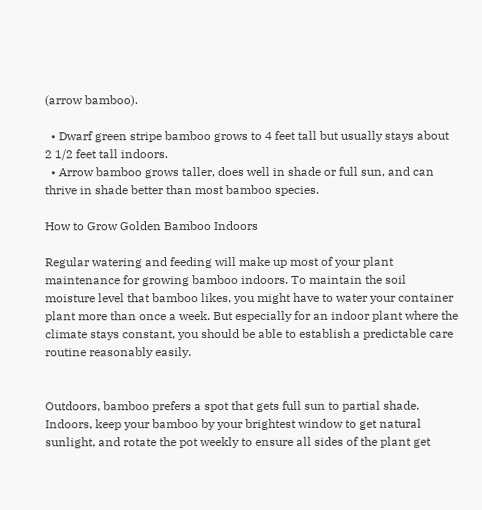(arrow bamboo).

  • Dwarf green stripe bamboo grows to 4 feet tall but usually stays about 2 1/2 feet tall indoors.
  • Arrow bamboo grows taller, does well in shade or full sun, and can thrive in shade better than most bamboo species.

How to Grow Golden Bamboo Indoors

Regular watering and feeding will make up most of your plant maintenance for growing bamboo indoors. To maintain the soil moisture level that bamboo likes, you might have to water your container plant more than once a week. But especially for an indoor plant where the climate stays constant, you should be able to establish a predictable care routine reasonably easily.


Outdoors, bamboo prefers a spot that gets full sun to partial shade. Indoors, keep your bamboo by your brightest window to get natural sunlight, and rotate the pot weekly to ensure all sides of the plant get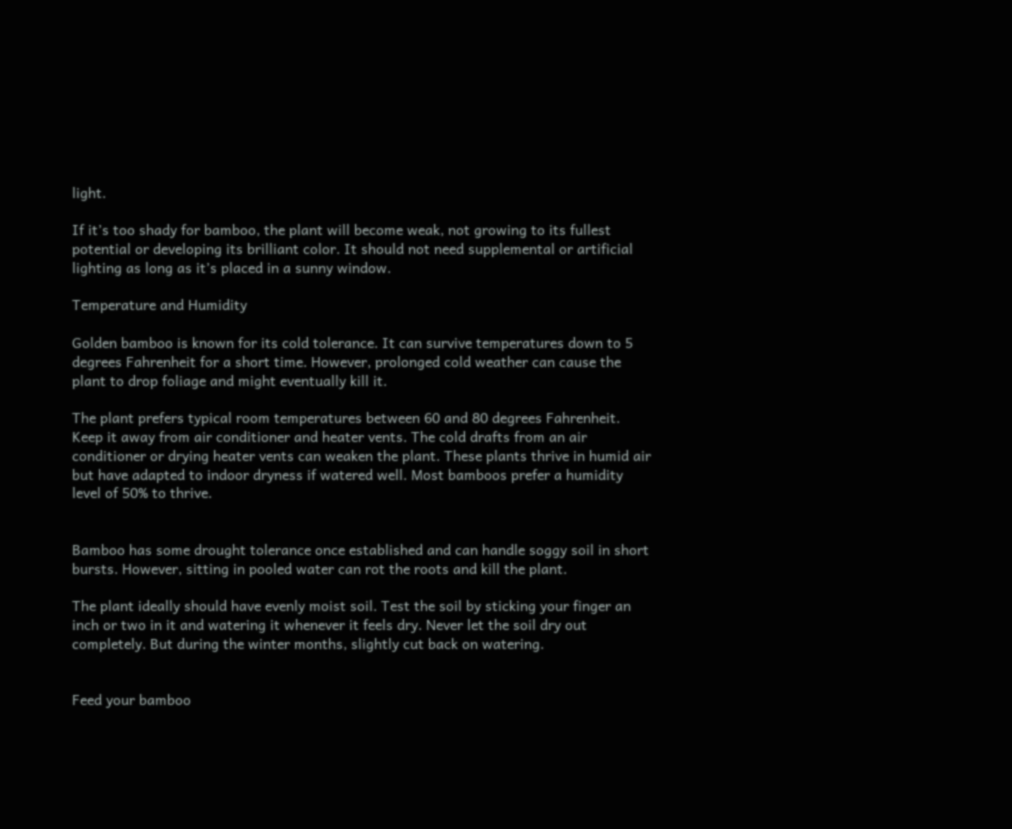light.

If it’s too shady for bamboo, the plant will become weak, not growing to its fullest potential or developing its brilliant color. It should not need supplemental or artificial lighting as long as it’s placed in a sunny window.

Temperature and Humidity

Golden bamboo is known for its cold tolerance. It can survive temperatures down to 5 degrees Fahrenheit for a short time. However, prolonged cold weather can cause the plant to drop foliage and might eventually kill it.

The plant prefers typical room temperatures between 60 and 80 degrees Fahrenheit. Keep it away from air conditioner and heater vents. The cold drafts from an air conditioner or drying heater vents can weaken the plant. These plants thrive in humid air but have adapted to indoor dryness if watered well. Most bamboos prefer a humidity level of 50% to thrive.


Bamboo has some drought tolerance once established and can handle soggy soil in short bursts. However, sitting in pooled water can rot the roots and kill the plant.

The plant ideally should have evenly moist soil. Test the soil by sticking your finger an inch or two in it and watering it whenever it feels dry. Never let the soil dry out completely. But during the winter months, slightly cut back on watering.


Feed your bamboo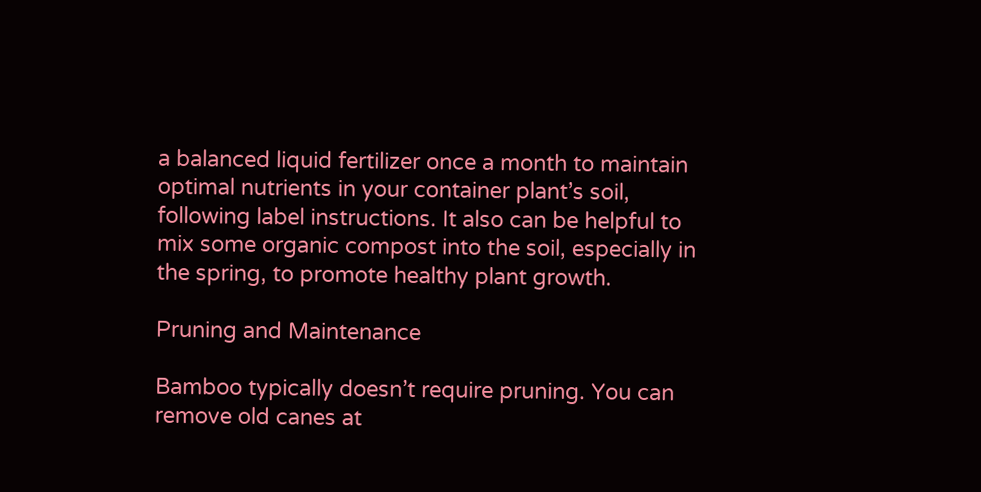a balanced liquid fertilizer once a month to maintain optimal nutrients in your container plant’s soil, following label instructions. It also can be helpful to mix some organic compost into the soil, especially in the spring, to promote healthy plant growth.

Pruning and Maintenance

Bamboo typically doesn’t require pruning. You can remove old canes at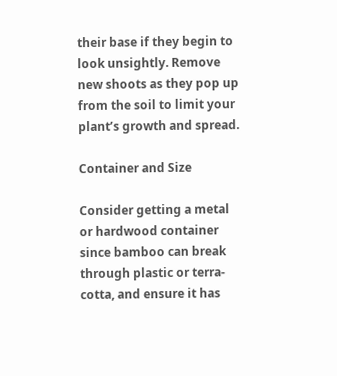their base if they begin to look unsightly. Remove new shoots as they pop up from the soil to limit your plant’s growth and spread.

Container and Size

Consider getting a metal or hardwood container since bamboo can break through plastic or terra-cotta, and ensure it has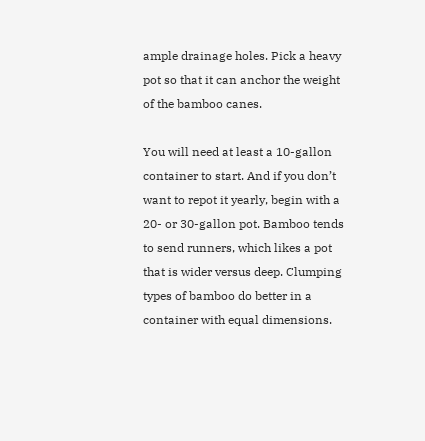ample drainage holes. Pick a heavy pot so that it can anchor the weight of the bamboo canes.

You will need at least a 10-gallon container to start. And if you don’t want to repot it yearly, begin with a 20- or 30-gallon pot. Bamboo tends to send runners, which likes a pot that is wider versus deep. Clumping types of bamboo do better in a container with equal dimensions.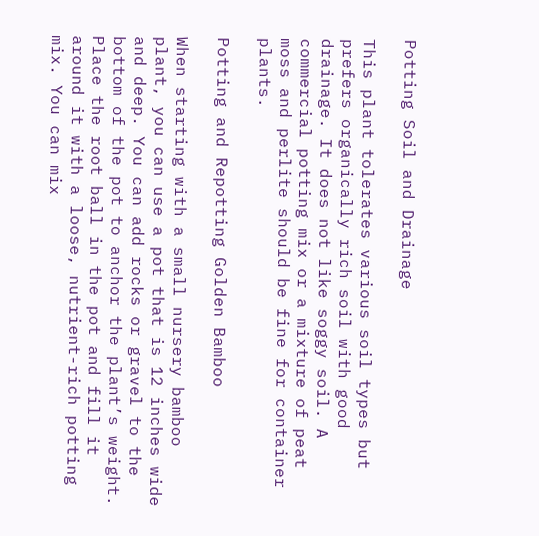Potting Soil and Drainage

This plant tolerates various soil types but prefers organically rich soil with good drainage. It does not like soggy soil. A commercial potting mix or a mixture of peat moss and perlite should be fine for container plants.

Potting and Repotting Golden Bamboo

When starting with a small nursery bamboo plant, you can use a pot that is 12 inches wide and deep. You can add rocks or gravel to the bottom of the pot to anchor the plant’s weight. Place the root ball in the pot and fill it around it with a loose, nutrient-rich potting mix. You can mix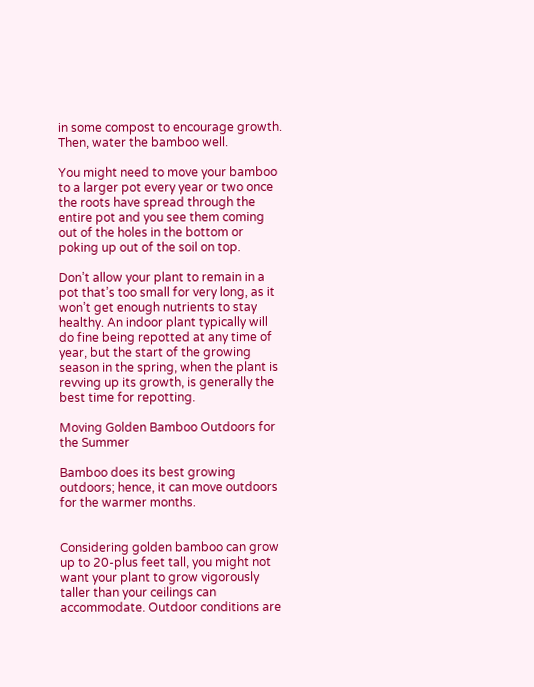in some compost to encourage growth. Then, water the bamboo well.

You might need to move your bamboo to a larger pot every year or two once the roots have spread through the entire pot and you see them coming out of the holes in the bottom or poking up out of the soil on top.

Don’t allow your plant to remain in a pot that’s too small for very long, as it won’t get enough nutrients to stay healthy. An indoor plant typically will do fine being repotted at any time of year, but the start of the growing season in the spring, when the plant is revving up its growth, is generally the best time for repotting.

Moving Golden Bamboo Outdoors for the Summer

Bamboo does its best growing outdoors; hence, it can move outdoors for the warmer months.


Considering golden bamboo can grow up to 20-plus feet tall, you might not want your plant to grow vigorously taller than your ceilings can accommodate. Outdoor conditions are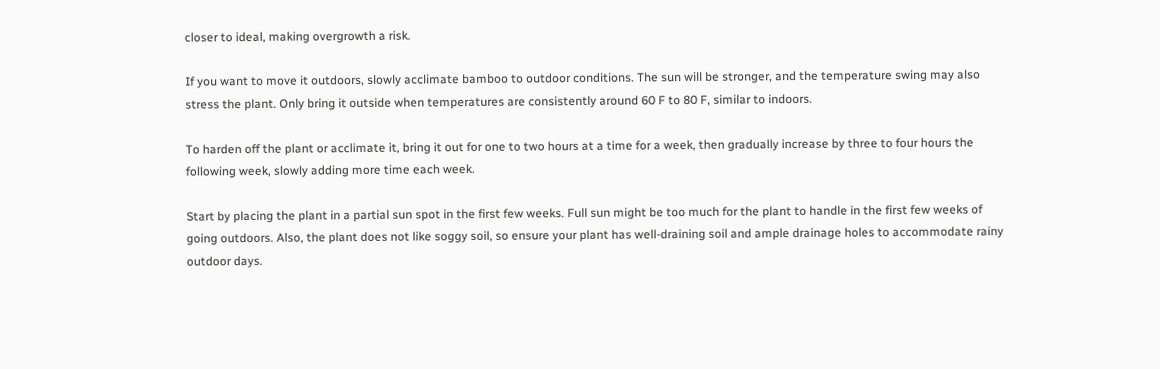closer to ideal, making overgrowth a risk.

If you want to move it outdoors, slowly acclimate bamboo to outdoor conditions. The sun will be stronger, and the temperature swing may also stress the plant. Only bring it outside when temperatures are consistently around 60 F to 80 F, similar to indoors.

To harden off the plant or acclimate it, bring it out for one to two hours at a time for a week, then gradually increase by three to four hours the following week, slowly adding more time each week.

Start by placing the plant in a partial sun spot in the first few weeks. Full sun might be too much for the plant to handle in the first few weeks of going outdoors. Also, the plant does not like soggy soil, so ensure your plant has well-draining soil and ample drainage holes to accommodate rainy outdoor days.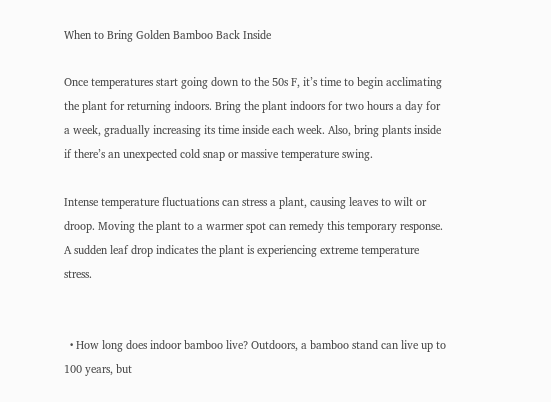When to Bring Golden Bamboo Back Inside

Once temperatures start going down to the 50s F, it’s time to begin acclimating the plant for returning indoors. Bring the plant indoors for two hours a day for a week, gradually increasing its time inside each week. Also, bring plants inside if there’s an unexpected cold snap or massive temperature swing.

Intense temperature fluctuations can stress a plant, causing leaves to wilt or droop. Moving the plant to a warmer spot can remedy this temporary response. A sudden leaf drop indicates the plant is experiencing extreme temperature stress.


  • How long does indoor bamboo live? Outdoors, a bamboo stand can live up to 100 years, but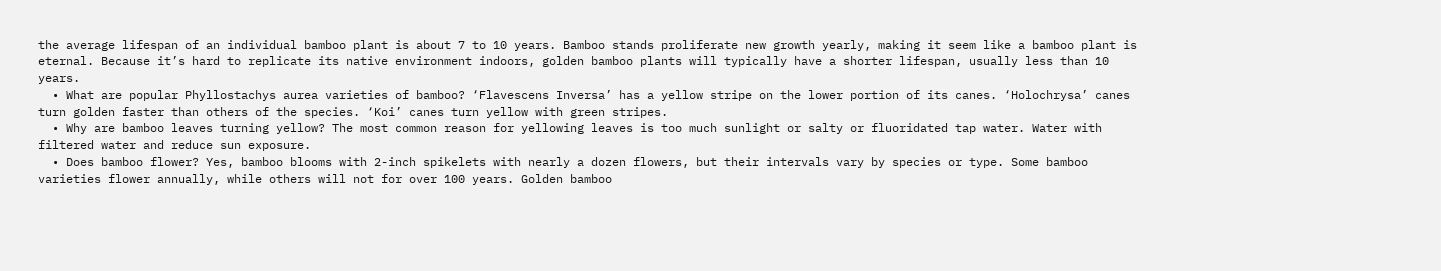the average lifespan of an individual bamboo plant is about 7 to 10 years. Bamboo stands proliferate new growth yearly, making it seem like a bamboo plant is eternal. Because it’s hard to replicate its native environment indoors, golden bamboo plants will typically have a shorter lifespan, usually less than 10 years.
  • What are popular Phyllostachys aurea varieties of bamboo? ‘Flavescens Inversa’ has a yellow stripe on the lower portion of its canes. ‘Holochrysa’ canes turn golden faster than others of the species. ‘Koi’ canes turn yellow with green stripes.
  • Why are bamboo leaves turning yellow? The most common reason for yellowing leaves is too much sunlight or salty or fluoridated tap water. Water with filtered water and reduce sun exposure.
  • Does bamboo flower? Yes, bamboo blooms with 2-inch spikelets with nearly a dozen flowers, but their intervals vary by species or type. Some bamboo varieties flower annually, while others will not for over 100 years. Golden bamboo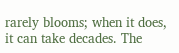rarely blooms; when it does, it can take decades. The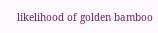likelihood of golden bamboo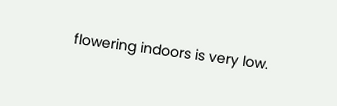flowering indoors is very low.